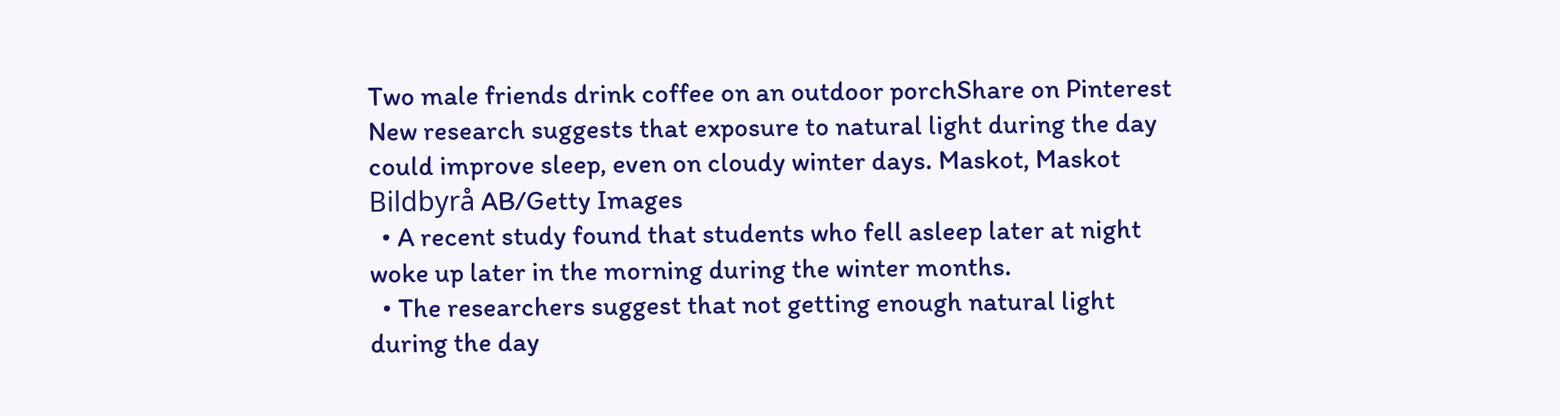Two male friends drink coffee on an outdoor porchShare on Pinterest
New research suggests that exposure to natural light during the day could improve sleep, even on cloudy winter days. Maskot, Maskot Bildbyrå AB/Getty Images
  • A recent study found that students who fell asleep later at night woke up later in the morning during the winter months.
  • The researchers suggest that not getting enough natural light during the day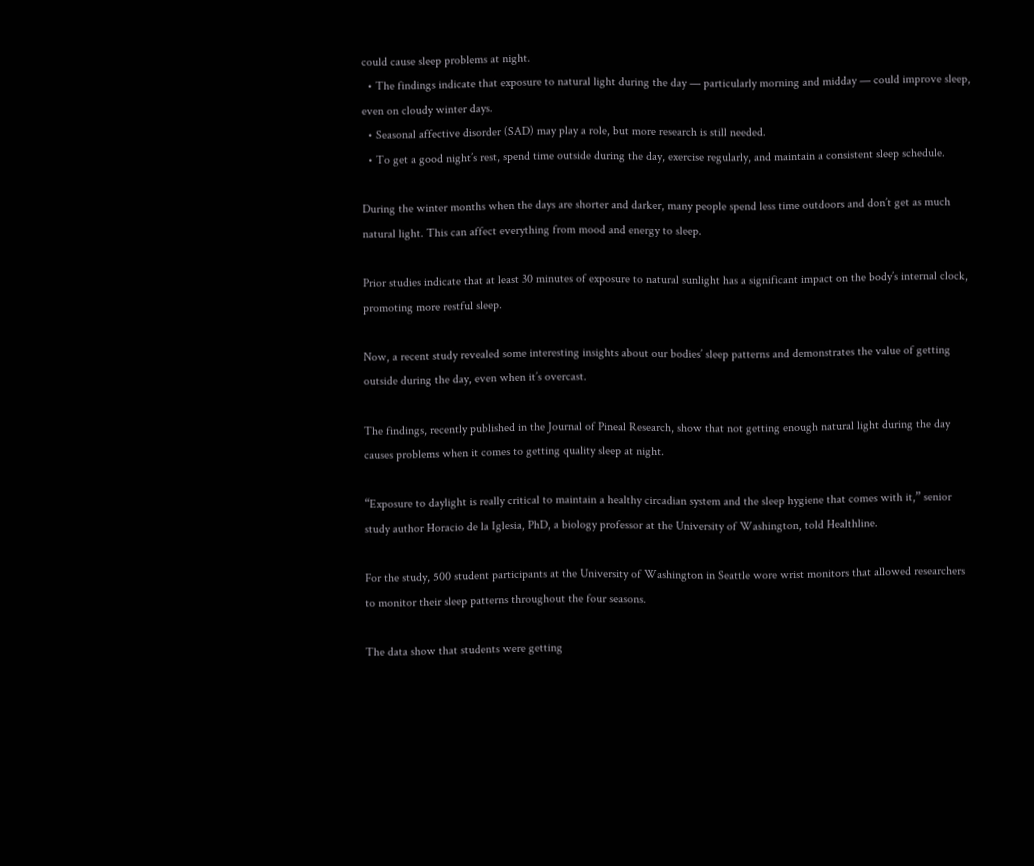could cause sleep problems at night.
  • The findings indicate that exposure to natural light during the day — particularly morning and midday — could improve sleep, even on cloudy winter days.
  • Seasonal affective disorder (SAD) may play a role, but more research is still needed.
  • To get a good night’s rest, spend time outside during the day, exercise regularly, and maintain a consistent sleep schedule.

During the winter months when the days are shorter and darker, many people spend less time outdoors and don’t get as much natural light. This can affect everything from mood and energy to sleep.

Prior studies indicate that at least 30 minutes of exposure to natural sunlight has a significant impact on the body’s internal clock, promoting more restful sleep.

Now, a recent study revealed some interesting insights about our bodies’ sleep patterns and demonstrates the value of getting outside during the day, even when it’s overcast.

The findings, recently published in the Journal of Pineal Research, show that not getting enough natural light during the day causes problems when it comes to getting quality sleep at night.

“Exposure to daylight is really critical to maintain a healthy circadian system and the sleep hygiene that comes with it,” senior study author Horacio de la Iglesia, PhD, a biology professor at the University of Washington, told Healthline.

For the study, 500 student participants at the University of Washington in Seattle wore wrist monitors that allowed researchers to monitor their sleep patterns throughout the four seasons.

The data show that students were getting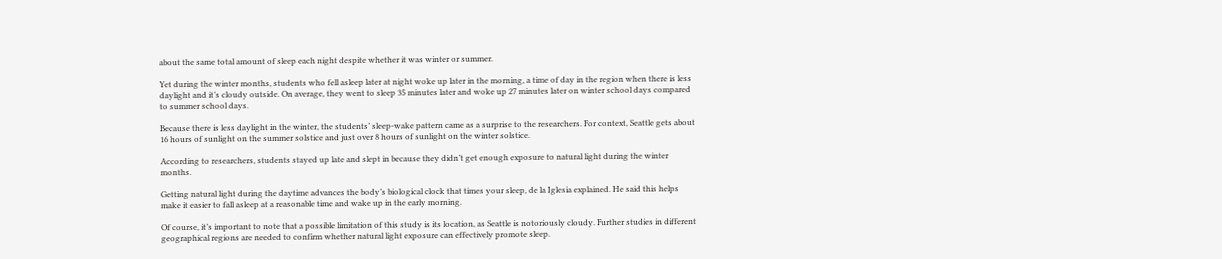about the same total amount of sleep each night despite whether it was winter or summer.

Yet during the winter months, students who fell asleep later at night woke up later in the morning, a time of day in the region when there is less daylight and it’s cloudy outside. On average, they went to sleep 35 minutes later and woke up 27 minutes later on winter school days compared to summer school days.

Because there is less daylight in the winter, the students’ sleep-wake pattern came as a surprise to the researchers. For context, Seattle gets about 16 hours of sunlight on the summer solstice and just over 8 hours of sunlight on the winter solstice.

According to researchers, students stayed up late and slept in because they didn’t get enough exposure to natural light during the winter months.

Getting natural light during the daytime advances the body’s biological clock that times your sleep, de la Iglesia explained. He said this helps make it easier to fall asleep at a reasonable time and wake up in the early morning.

Of course, it’s important to note that a possible limitation of this study is its location, as Seattle is notoriously cloudy. Further studies in different geographical regions are needed to confirm whether natural light exposure can effectively promote sleep.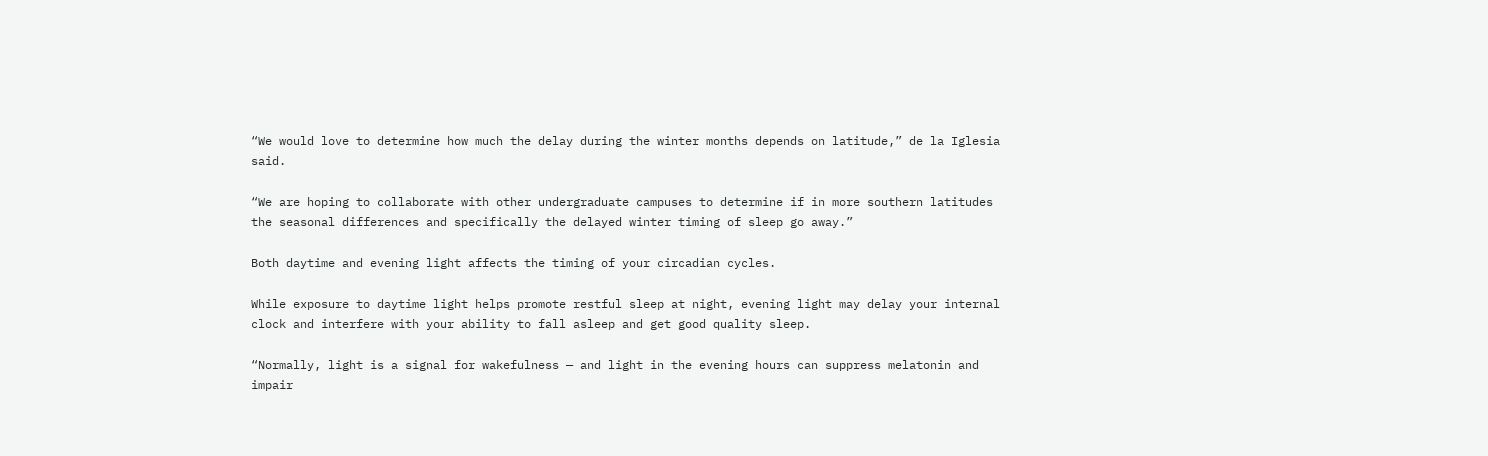“We would love to determine how much the delay during the winter months depends on latitude,” de la Iglesia said.

“We are hoping to collaborate with other undergraduate campuses to determine if in more southern latitudes the seasonal differences and specifically the delayed winter timing of sleep go away.”

Both daytime and evening light affects the timing of your circadian cycles.

While exposure to daytime light helps promote restful sleep at night, evening light may delay your internal clock and interfere with your ability to fall asleep and get good quality sleep.

“Normally, light is a signal for wakefulness — and light in the evening hours can suppress melatonin and impair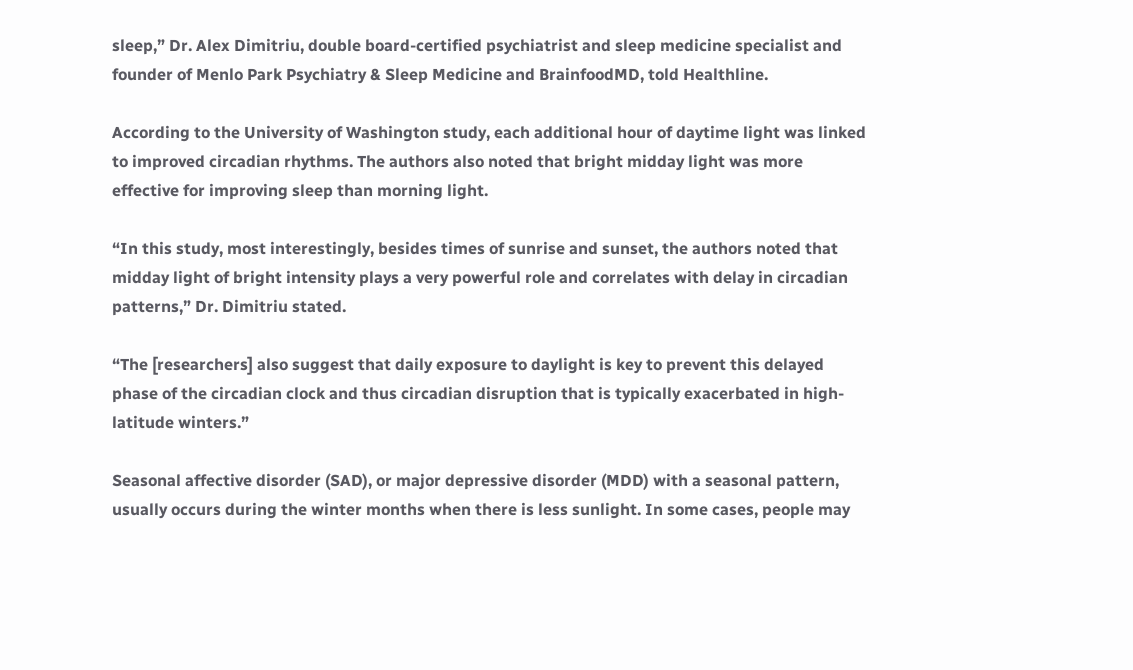sleep,” Dr. Alex Dimitriu, double board-certified psychiatrist and sleep medicine specialist and founder of Menlo Park Psychiatry & Sleep Medicine and BrainfoodMD, told Healthline.

According to the University of Washington study, each additional hour of daytime light was linked to improved circadian rhythms. The authors also noted that bright midday light was more effective for improving sleep than morning light.

“In this study, most interestingly, besides times of sunrise and sunset, the authors noted that midday light of bright intensity plays a very powerful role and correlates with delay in circadian patterns,” Dr. Dimitriu stated.

“The [researchers] also suggest that daily exposure to daylight is key to prevent this delayed phase of the circadian clock and thus circadian disruption that is typically exacerbated in high-latitude winters.”

Seasonal affective disorder (SAD), or major depressive disorder (MDD) with a seasonal pattern, usually occurs during the winter months when there is less sunlight. In some cases, people may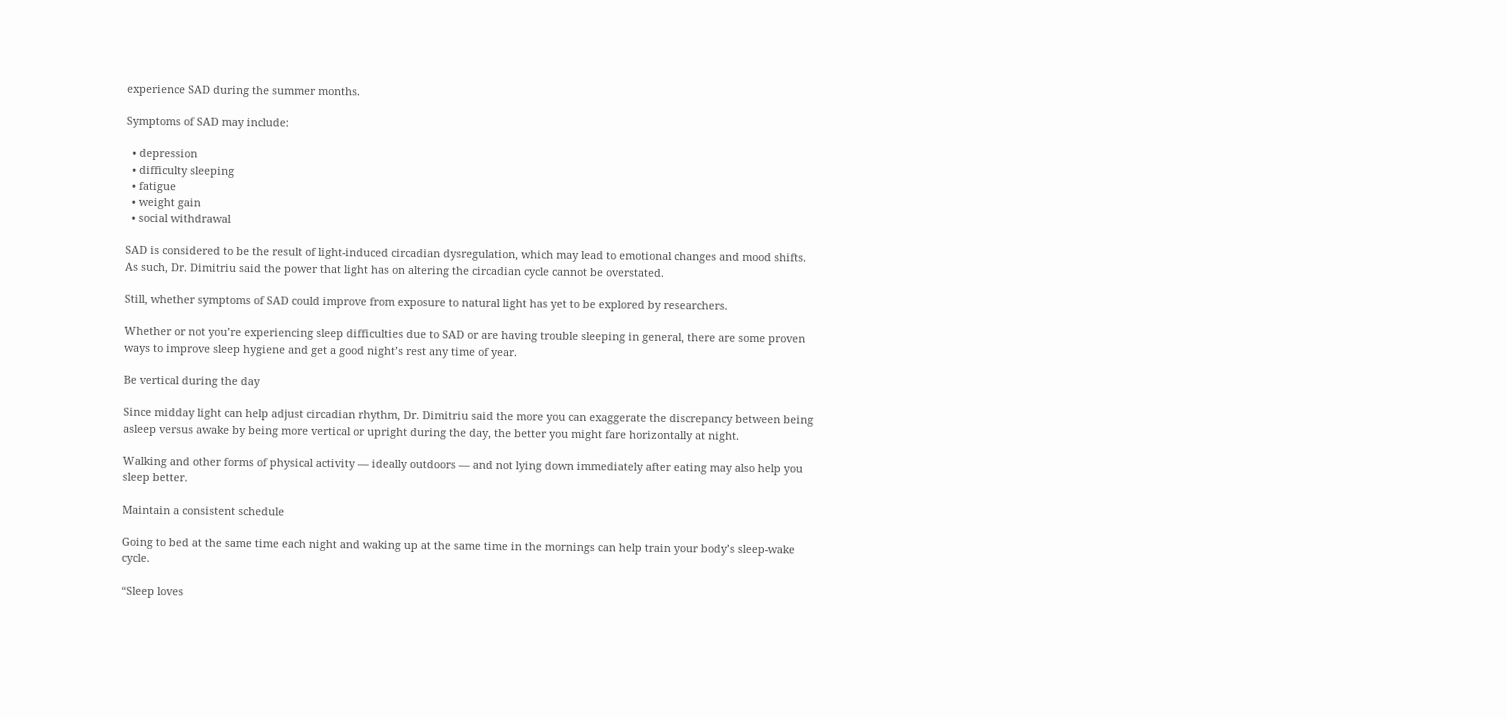experience SAD during the summer months.

Symptoms of SAD may include:

  • depression
  • difficulty sleeping
  • fatigue
  • weight gain
  • social withdrawal

SAD is considered to be the result of light-induced circadian dysregulation, which may lead to emotional changes and mood shifts. As such, Dr. Dimitriu said the power that light has on altering the circadian cycle cannot be overstated.

Still, whether symptoms of SAD could improve from exposure to natural light has yet to be explored by researchers.

Whether or not you’re experiencing sleep difficulties due to SAD or are having trouble sleeping in general, there are some proven ways to improve sleep hygiene and get a good night’s rest any time of year.

Be vertical during the day

Since midday light can help adjust circadian rhythm, Dr. Dimitriu said the more you can exaggerate the discrepancy between being asleep versus awake by being more vertical or upright during the day, the better you might fare horizontally at night.

Walking and other forms of physical activity — ideally outdoors — and not lying down immediately after eating may also help you sleep better.

Maintain a consistent schedule

Going to bed at the same time each night and waking up at the same time in the mornings can help train your body’s sleep-wake cycle.

“Sleep loves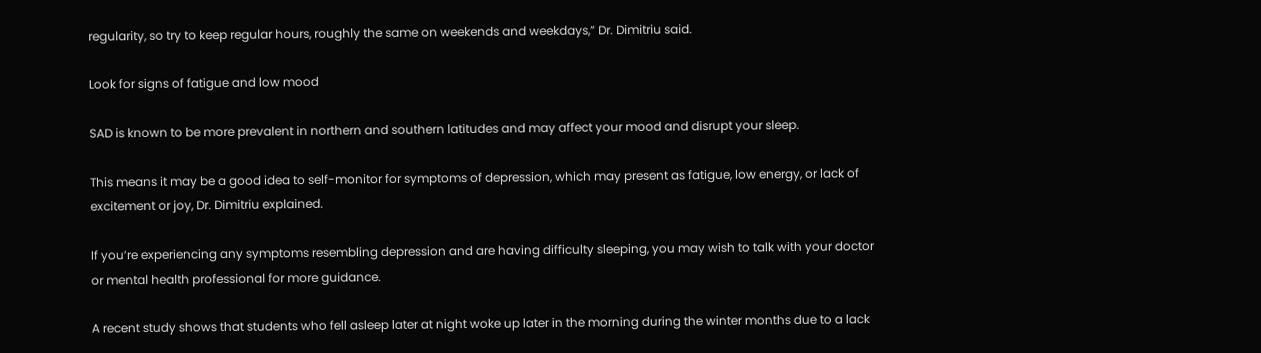regularity, so try to keep regular hours, roughly the same on weekends and weekdays,” Dr. Dimitriu said.

Look for signs of fatigue and low mood

SAD is known to be more prevalent in northern and southern latitudes and may affect your mood and disrupt your sleep.

This means it may be a good idea to self-monitor for symptoms of depression, which may present as fatigue, low energy, or lack of excitement or joy, Dr. Dimitriu explained.

If you’re experiencing any symptoms resembling depression and are having difficulty sleeping, you may wish to talk with your doctor or mental health professional for more guidance.

A recent study shows that students who fell asleep later at night woke up later in the morning during the winter months due to a lack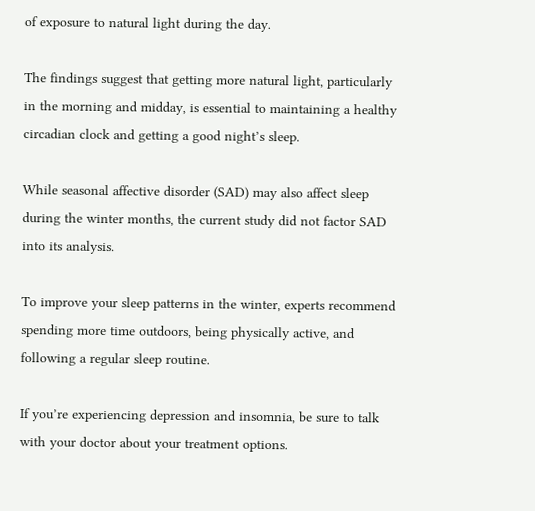of exposure to natural light during the day.

The findings suggest that getting more natural light, particularly in the morning and midday, is essential to maintaining a healthy circadian clock and getting a good night’s sleep.

While seasonal affective disorder (SAD) may also affect sleep during the winter months, the current study did not factor SAD into its analysis.

To improve your sleep patterns in the winter, experts recommend spending more time outdoors, being physically active, and following a regular sleep routine.

If you’re experiencing depression and insomnia, be sure to talk with your doctor about your treatment options.